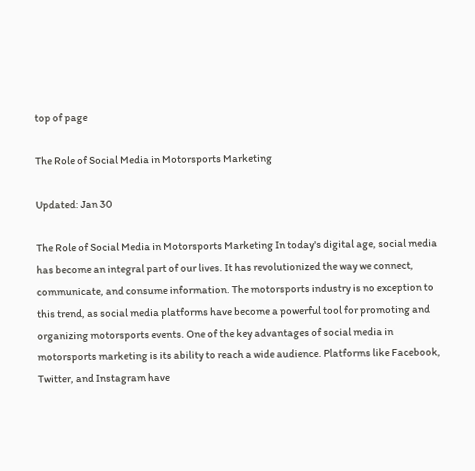top of page

The Role of Social Media in Motorsports Marketing

Updated: Jan 30

The Role of Social Media in Motorsports Marketing In today's digital age, social media has become an integral part of our lives. It has revolutionized the way we connect, communicate, and consume information. The motorsports industry is no exception to this trend, as social media platforms have become a powerful tool for promoting and organizing motorsports events. One of the key advantages of social media in motorsports marketing is its ability to reach a wide audience. Platforms like Facebook, Twitter, and Instagram have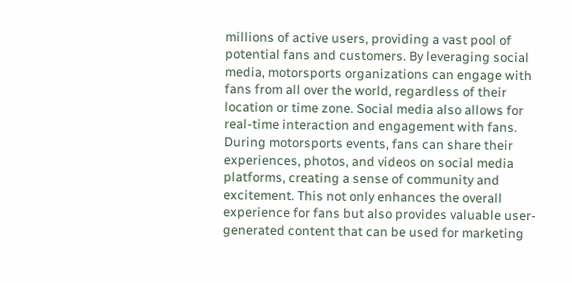millions of active users, providing a vast pool of potential fans and customers. By leveraging social media, motorsports organizations can engage with fans from all over the world, regardless of their location or time zone. Social media also allows for real-time interaction and engagement with fans. During motorsports events, fans can share their experiences, photos, and videos on social media platforms, creating a sense of community and excitement. This not only enhances the overall experience for fans but also provides valuable user-generated content that can be used for marketing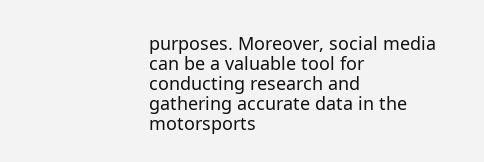purposes. Moreover, social media can be a valuable tool for conducting research and gathering accurate data in the motorsports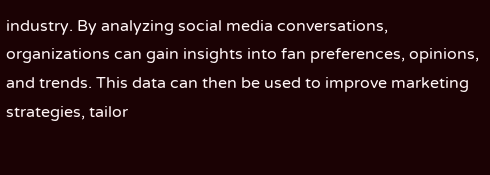industry. By analyzing social media conversations, organizations can gain insights into fan preferences, opinions, and trends. This data can then be used to improve marketing strategies, tailor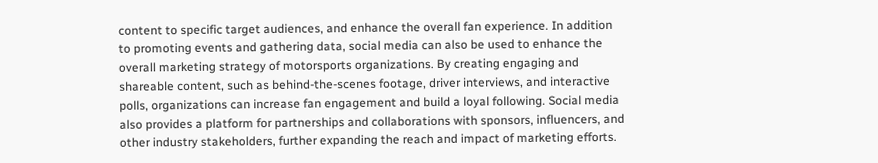content to specific target audiences, and enhance the overall fan experience. In addition to promoting events and gathering data, social media can also be used to enhance the overall marketing strategy of motorsports organizations. By creating engaging and shareable content, such as behind-the-scenes footage, driver interviews, and interactive polls, organizations can increase fan engagement and build a loyal following. Social media also provides a platform for partnerships and collaborations with sponsors, influencers, and other industry stakeholders, further expanding the reach and impact of marketing efforts.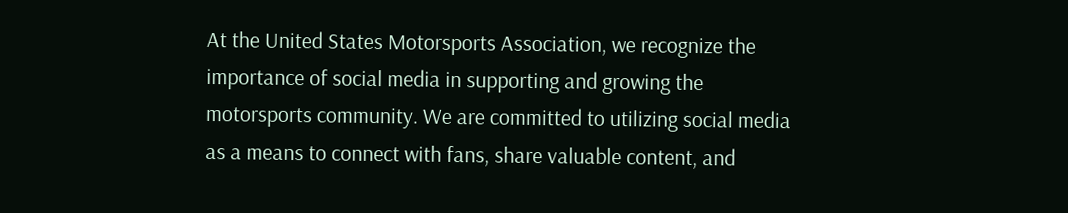At the United States Motorsports Association, we recognize the importance of social media in supporting and growing the motorsports community. We are committed to utilizing social media as a means to connect with fans, share valuable content, and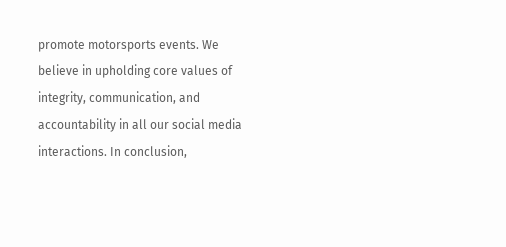promote motorsports events. We believe in upholding core values of integrity, communication, and accountability in all our social media interactions. In conclusion,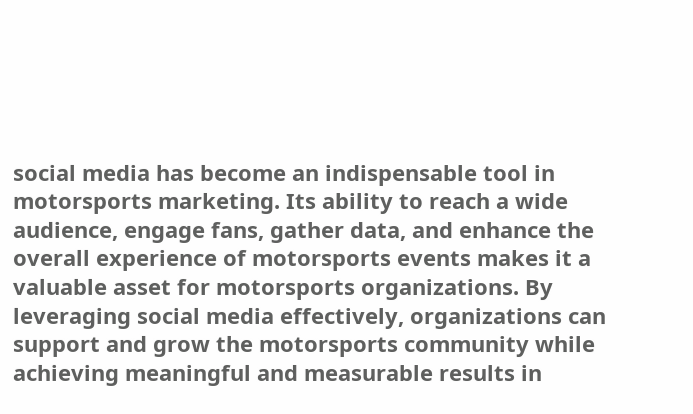social media has become an indispensable tool in motorsports marketing. Its ability to reach a wide audience, engage fans, gather data, and enhance the overall experience of motorsports events makes it a valuable asset for motorsports organizations. By leveraging social media effectively, organizations can support and grow the motorsports community while achieving meaningful and measurable results in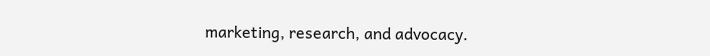marketing, research, and advocacy.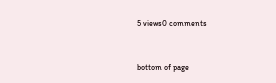5 views0 comments


bottom of page